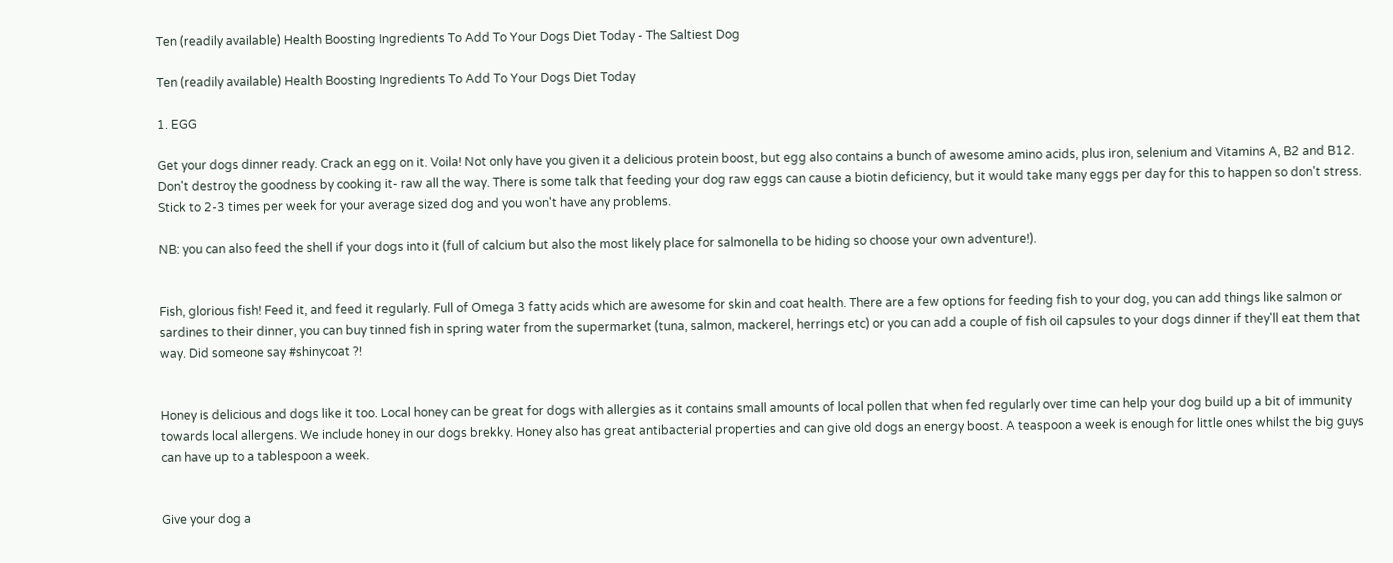Ten (readily available) Health Boosting Ingredients To Add To Your Dogs Diet Today - The Saltiest Dog

Ten (readily available) Health Boosting Ingredients To Add To Your Dogs Diet Today

1. EGG

Get your dogs dinner ready. Crack an egg on it. Voila! Not only have you given it a delicious protein boost, but egg also contains a bunch of awesome amino acids, plus iron, selenium and Vitamins A, B2 and B12. Don't destroy the goodness by cooking it- raw all the way. There is some talk that feeding your dog raw eggs can cause a biotin deficiency, but it would take many eggs per day for this to happen so don't stress. Stick to 2-3 times per week for your average sized dog and you won't have any problems.

NB: you can also feed the shell if your dogs into it (full of calcium but also the most likely place for salmonella to be hiding so choose your own adventure!).


Fish, glorious fish! Feed it, and feed it regularly. Full of Omega 3 fatty acids which are awesome for skin and coat health. There are a few options for feeding fish to your dog, you can add things like salmon or sardines to their dinner, you can buy tinned fish in spring water from the supermarket (tuna, salmon, mackerel, herrings etc) or you can add a couple of fish oil capsules to your dogs dinner if they'll eat them that way. Did someone say #shinycoat ?!


Honey is delicious and dogs like it too. Local honey can be great for dogs with allergies as it contains small amounts of local pollen that when fed regularly over time can help your dog build up a bit of immunity towards local allergens. We include honey in our dogs brekky. Honey also has great antibacterial properties and can give old dogs an energy boost. A teaspoon a week is enough for little ones whilst the big guys can have up to a tablespoon a week.


Give your dog a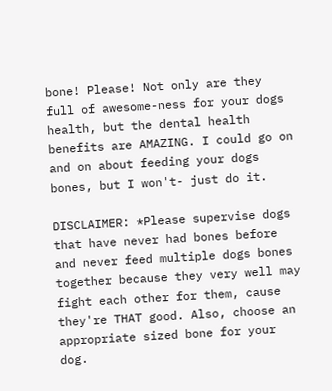bone! Please! Not only are they full of awesome-ness for your dogs health, but the dental health benefits are AMAZING. I could go on and on about feeding your dogs bones, but I won't- just do it.

DISCLAIMER: *Please supervise dogs that have never had bones before and never feed multiple dogs bones together because they very well may fight each other for them, cause they're THAT good. Also, choose an appropriate sized bone for your dog.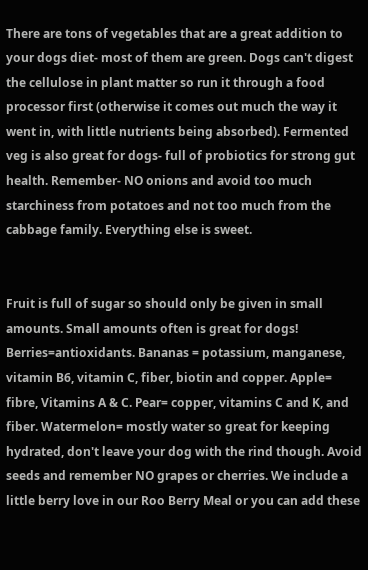There are tons of vegetables that are a great addition to your dogs diet- most of them are green. Dogs can't digest the cellulose in plant matter so run it through a food processor first (otherwise it comes out much the way it went in, with little nutrients being absorbed). Fermented veg is also great for dogs- full of probiotics for strong gut health. Remember- NO onions and avoid too much starchiness from potatoes and not too much from the cabbage family. Everything else is sweet.


Fruit is full of sugar so should only be given in small amounts. Small amounts often is great for dogs! Berries=antioxidants. Bananas = potassium, manganese, vitamin B6, vitamin C, fiber, biotin and copper. Apple= fibre, Vitamins A & C. Pear= copper, vitamins C and K, and fiber. Watermelon= mostly water so great for keeping hydrated, don't leave your dog with the rind though. Avoid seeds and remember NO grapes or cherries. We include a little berry love in our Roo Berry Meal or you can add these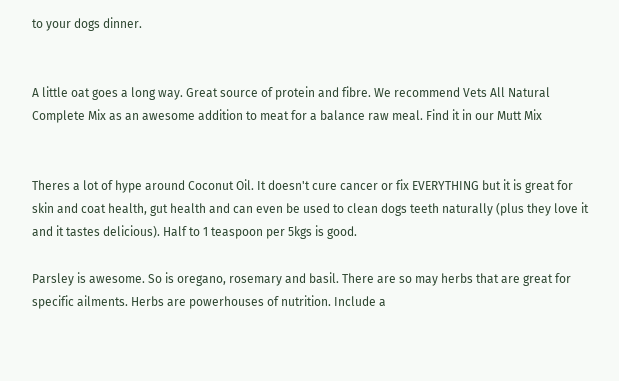to your dogs dinner.


A little oat goes a long way. Great source of protein and fibre. We recommend Vets All Natural Complete Mix as an awesome addition to meat for a balance raw meal. Find it in our Mutt Mix


Theres a lot of hype around Coconut Oil. It doesn't cure cancer or fix EVERYTHING but it is great for skin and coat health, gut health and can even be used to clean dogs teeth naturally (plus they love it and it tastes delicious). Half to 1 teaspoon per 5kgs is good.

Parsley is awesome. So is oregano, rosemary and basil. There are so may herbs that are great for specific ailments. Herbs are powerhouses of nutrition. Include a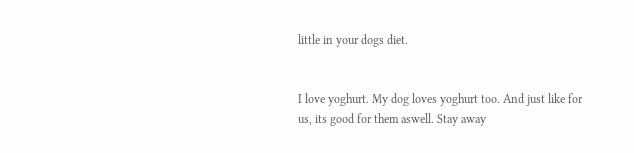little in your dogs diet.


I love yoghurt. My dog loves yoghurt too. And just like for us, its good for them aswell. Stay away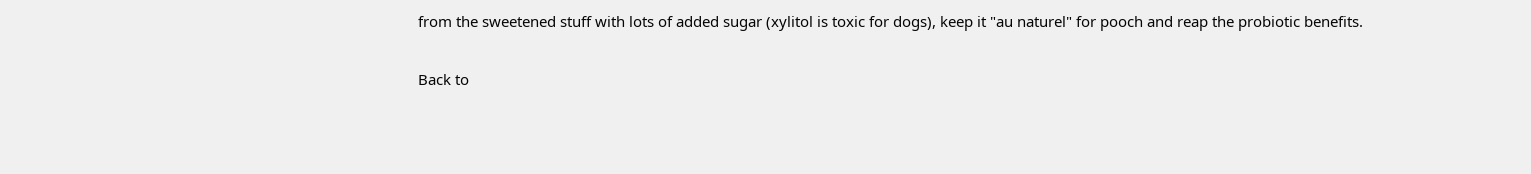from the sweetened stuff with lots of added sugar (xylitol is toxic for dogs), keep it "au naturel" for pooch and reap the probiotic benefits.

Back to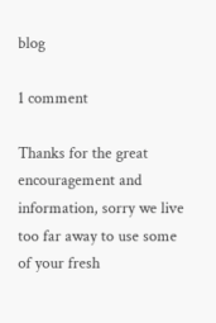blog

1 comment

Thanks for the great encouragement and information, sorry we live too far away to use some of your fresh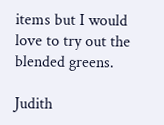items but I would love to try out the blended greens.

Judith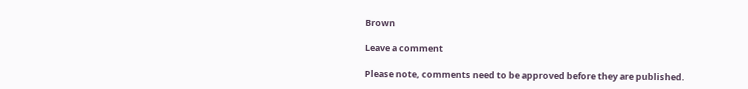Brown

Leave a comment

Please note, comments need to be approved before they are published.